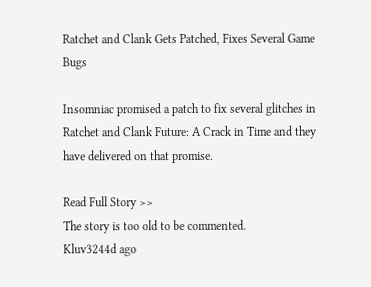Ratchet and Clank Gets Patched, Fixes Several Game Bugs

Insomniac promised a patch to fix several glitches in Ratchet and Clank Future: A Crack in Time and they have delivered on that promise.

Read Full Story >>
The story is too old to be commented.
Kluv3244d ago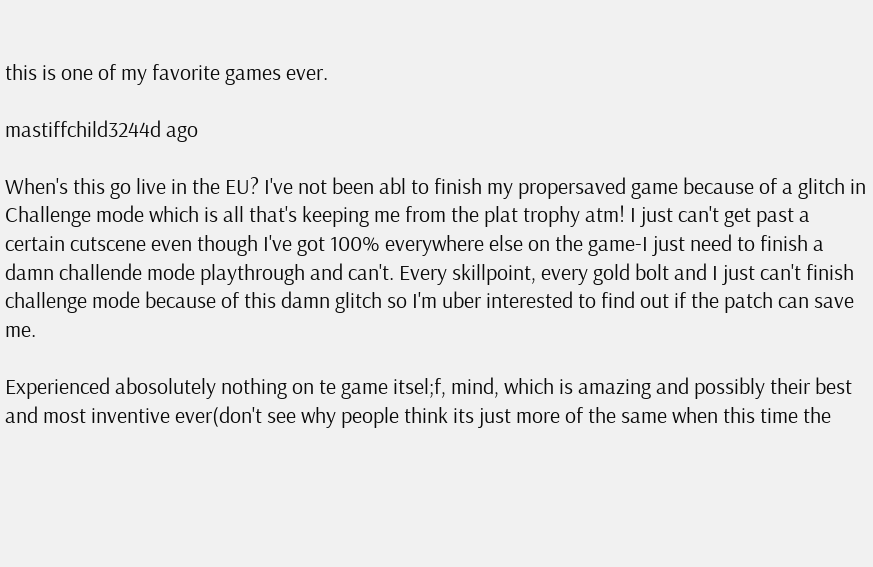this is one of my favorite games ever.

mastiffchild3244d ago

When's this go live in the EU? I've not been abl to finish my propersaved game because of a glitch in Challenge mode which is all that's keeping me from the plat trophy atm! I just can't get past a certain cutscene even though I've got 100% everywhere else on the game-I just need to finish a damn challende mode playthrough and can't. Every skillpoint, every gold bolt and I just can't finish challenge mode because of this damn glitch so I'm uber interested to find out if the patch can save me.

Experienced abosolutely nothing on te game itsel;f, mind, which is amazing and possibly their best and most inventive ever(don't see why people think its just more of the same when this time the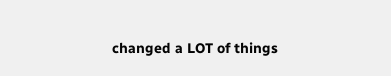changed a LOT of things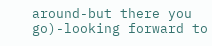around-but there you go)-looking forward to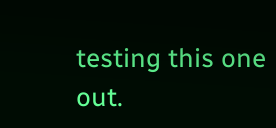testing this one out.